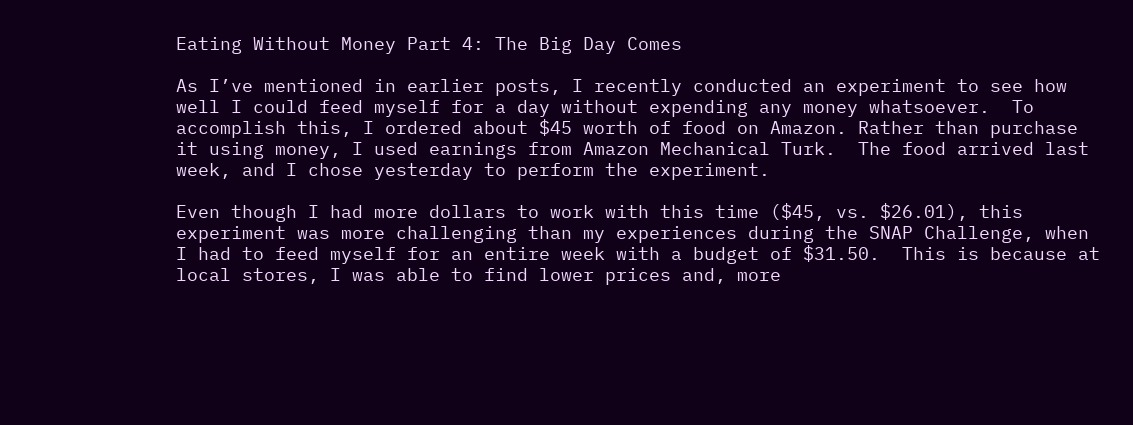Eating Without Money Part 4: The Big Day Comes

As I’ve mentioned in earlier posts, I recently conducted an experiment to see how well I could feed myself for a day without expending any money whatsoever.  To accomplish this, I ordered about $45 worth of food on Amazon. Rather than purchase it using money, I used earnings from Amazon Mechanical Turk.  The food arrived last week, and I chose yesterday to perform the experiment.

Even though I had more dollars to work with this time ($45, vs. $26.01), this experiment was more challenging than my experiences during the SNAP Challenge, when I had to feed myself for an entire week with a budget of $31.50.  This is because at local stores, I was able to find lower prices and, more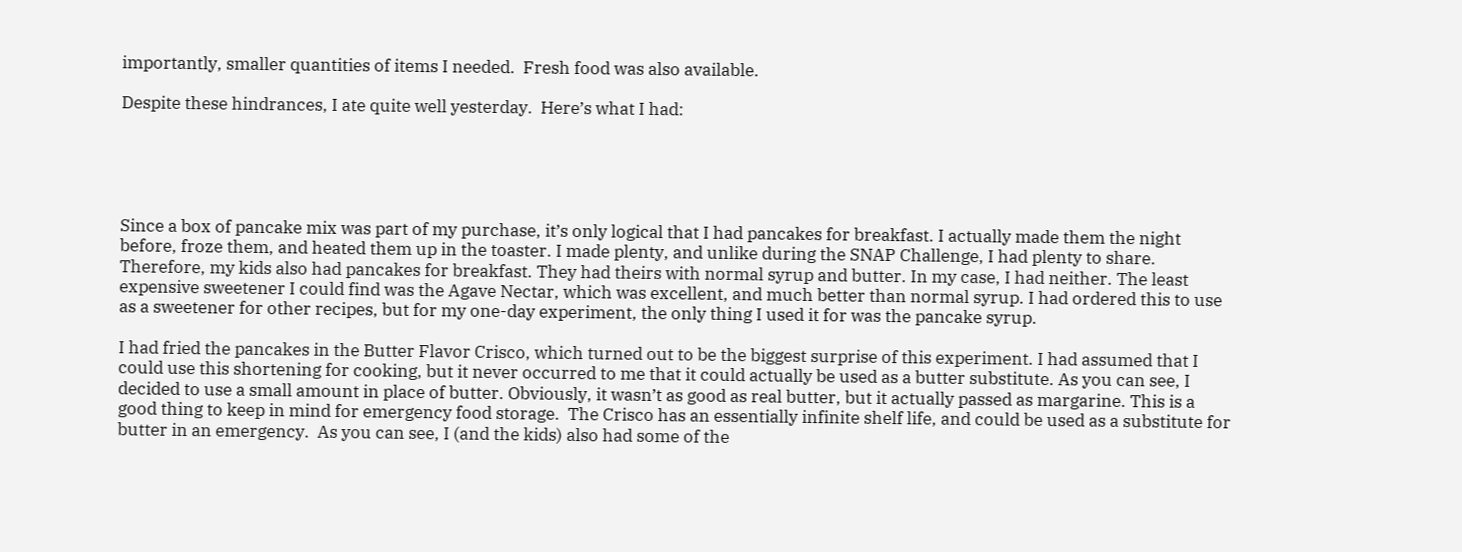importantly, smaller quantities of items I needed.  Fresh food was also available.

Despite these hindrances, I ate quite well yesterday.  Here’s what I had:





Since a box of pancake mix was part of my purchase, it’s only logical that I had pancakes for breakfast. I actually made them the night before, froze them, and heated them up in the toaster. I made plenty, and unlike during the SNAP Challenge, I had plenty to share. Therefore, my kids also had pancakes for breakfast. They had theirs with normal syrup and butter. In my case, I had neither. The least expensive sweetener I could find was the Agave Nectar, which was excellent, and much better than normal syrup. I had ordered this to use as a sweetener for other recipes, but for my one-day experiment, the only thing I used it for was the pancake syrup.

I had fried the pancakes in the Butter Flavor Crisco, which turned out to be the biggest surprise of this experiment. I had assumed that I could use this shortening for cooking, but it never occurred to me that it could actually be used as a butter substitute. As you can see, I decided to use a small amount in place of butter. Obviously, it wasn’t as good as real butter, but it actually passed as margarine. This is a good thing to keep in mind for emergency food storage.  The Crisco has an essentially infinite shelf life, and could be used as a substitute for butter in an emergency.  As you can see, I (and the kids) also had some of the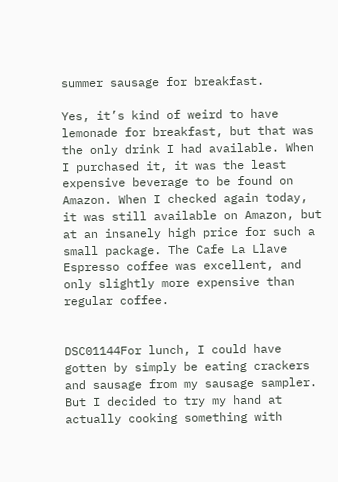summer sausage for breakfast.

Yes, it’s kind of weird to have lemonade for breakfast, but that was the only drink I had available. When I purchased it, it was the least expensive beverage to be found on Amazon. When I checked again today, it was still available on Amazon, but at an insanely high price for such a small package. The Cafe La Llave Espresso coffee was excellent, and only slightly more expensive than regular coffee.


DSC01144For lunch, I could have gotten by simply be eating crackers and sausage from my sausage sampler.  But I decided to try my hand at actually cooking something with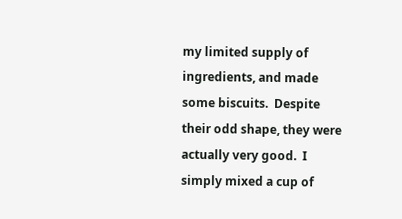my limited supply of ingredients, and made some biscuits.  Despite their odd shape, they were actually very good.  I simply mixed a cup of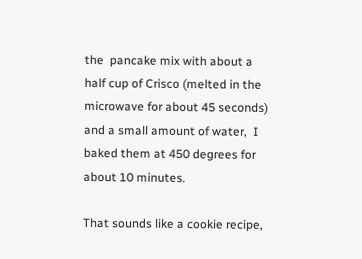the  pancake mix with about a half cup of Crisco (melted in the microwave for about 45 seconds) and a small amount of water,  I baked them at 450 degrees for about 10 minutes.

That sounds like a cookie recipe,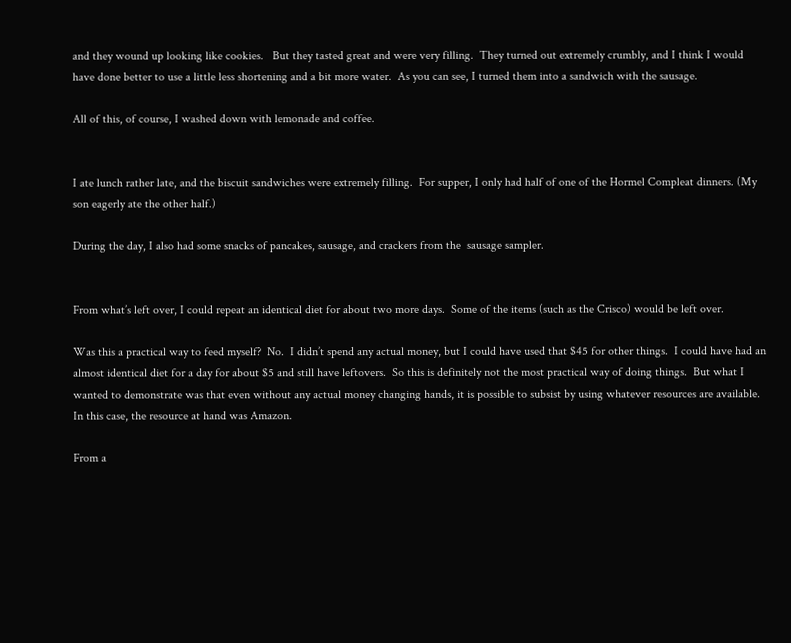and they wound up looking like cookies.   But they tasted great and were very filling.  They turned out extremely crumbly, and I think I would have done better to use a little less shortening and a bit more water.  As you can see, I turned them into a sandwich with the sausage.

All of this, of course, I washed down with lemonade and coffee.


I ate lunch rather late, and the biscuit sandwiches were extremely filling.  For supper, I only had half of one of the Hormel Compleat dinners. (My son eagerly ate the other half.)

During the day, I also had some snacks of pancakes, sausage, and crackers from the  sausage sampler.


From what’s left over, I could repeat an identical diet for about two more days.  Some of the items (such as the Crisco) would be left over.

Was this a practical way to feed myself?  No.  I didn’t spend any actual money, but I could have used that $45 for other things.  I could have had an almost identical diet for a day for about $5 and still have leftovers.  So this is definitely not the most practical way of doing things.  But what I wanted to demonstrate was that even without any actual money changing hands, it is possible to subsist by using whatever resources are available.  In this case, the resource at hand was Amazon.

From a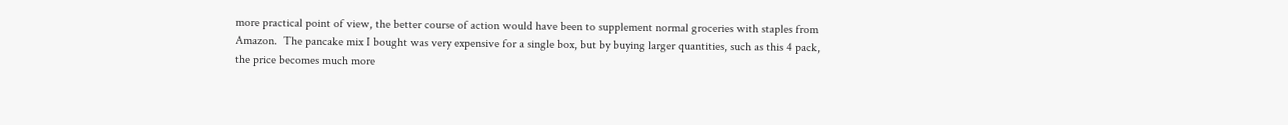more practical point of view, the better course of action would have been to supplement normal groceries with staples from Amazon.  The pancake mix I bought was very expensive for a single box, but by buying larger quantities, such as this 4 pack, the price becomes much more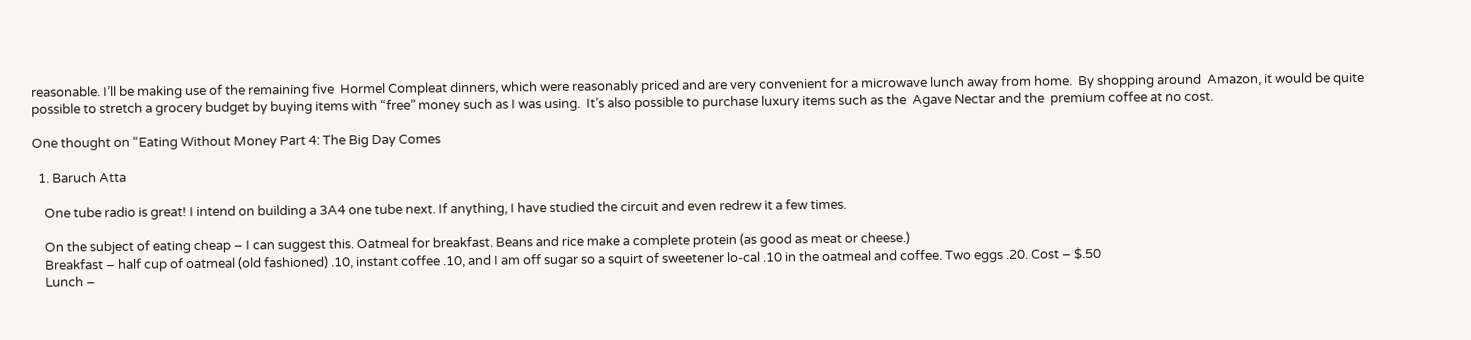reasonable. I’ll be making use of the remaining five  Hormel Compleat dinners, which were reasonably priced and are very convenient for a microwave lunch away from home.  By shopping around  Amazon, it would be quite possible to stretch a grocery budget by buying items with “free” money such as I was using.  It’s also possible to purchase luxury items such as the  Agave Nectar and the  premium coffee at no cost.

One thought on “Eating Without Money Part 4: The Big Day Comes

  1. Baruch Atta

    One tube radio is great! I intend on building a 3A4 one tube next. If anything, I have studied the circuit and even redrew it a few times.

    On the subject of eating cheap – I can suggest this. Oatmeal for breakfast. Beans and rice make a complete protein (as good as meat or cheese.)
    Breakfast – half cup of oatmeal (old fashioned) .10, instant coffee .10, and I am off sugar so a squirt of sweetener lo-cal .10 in the oatmeal and coffee. Two eggs .20. Cost – $.50
    Lunch –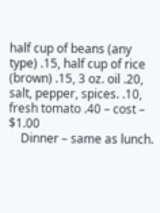half cup of beans (any type) .15, half cup of rice (brown) .15, 3 oz. oil .20, salt, pepper, spices. .10, fresh tomato .40 – cost – $1.00
    Dinner – same as lunch.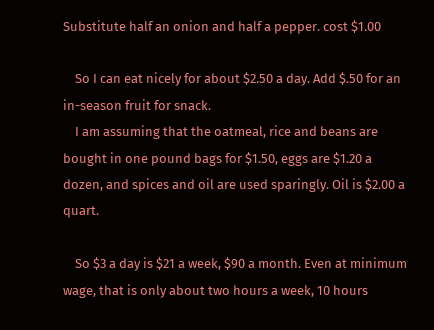Substitute half an onion and half a pepper. cost $1.00

    So I can eat nicely for about $2.50 a day. Add $.50 for an in-season fruit for snack.
    I am assuming that the oatmeal, rice and beans are bought in one pound bags for $1.50, eggs are $1.20 a dozen, and spices and oil are used sparingly. Oil is $2.00 a quart.

    So $3 a day is $21 a week, $90 a month. Even at minimum wage, that is only about two hours a week, 10 hours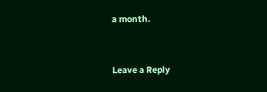a month.


Leave a Reply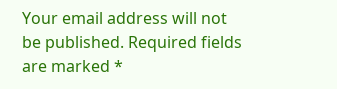Your email address will not be published. Required fields are marked *